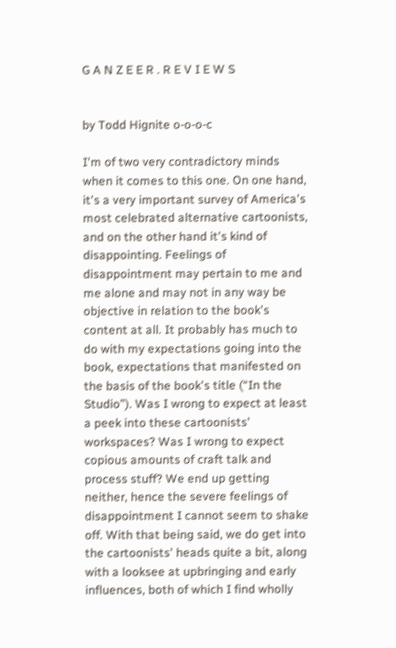G A N Z E E R . R E V I E W S


by Todd Hignite o-o-o-c

I'm of two very contradictory minds when it comes to this one. On one hand, it's a very important survey of America's most celebrated alternative cartoonists, and on the other hand it's kind of disappointing. Feelings of disappointment may pertain to me and me alone and may not in any way be objective in relation to the book's content at all. It probably has much to do with my expectations going into the book, expectations that manifested on the basis of the book's title (“In the Studio”). Was I wrong to expect at least a peek into these cartoonists' workspaces? Was I wrong to expect copious amounts of craft talk and process stuff? We end up getting neither, hence the severe feelings of disappointment I cannot seem to shake off. With that being said, we do get into the cartoonists' heads quite a bit, along with a looksee at upbringing and early influences, both of which I find wholly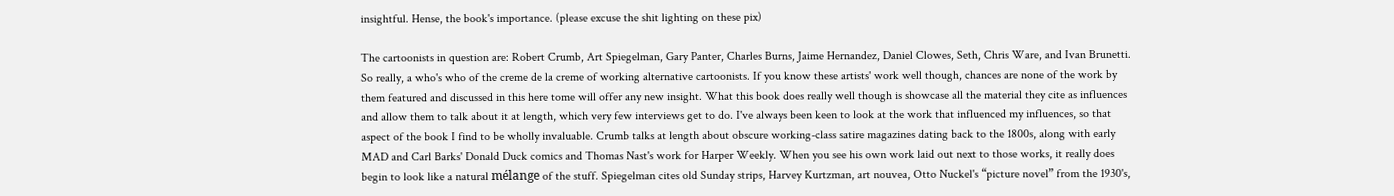insightful. Hense, the book's importance. (please excuse the shit lighting on these pix)

The cartoonists in question are: Robert Crumb, Art Spiegelman, Gary Panter, Charles Burns, Jaime Hernandez, Daniel Clowes, Seth, Chris Ware, and Ivan Brunetti. So really, a who's who of the creme de la creme of working alternative cartoonists. If you know these artists' work well though, chances are none of the work by them featured and discussed in this here tome will offer any new insight. What this book does really well though is showcase all the material they cite as influences and allow them to talk about it at length, which very few interviews get to do. I've always been keen to look at the work that influenced my influences, so that aspect of the book I find to be wholly invaluable. Crumb talks at length about obscure working-class satire magazines dating back to the 1800s, along with early MAD and Carl Barks' Donald Duck comics and Thomas Nast's work for Harper Weekly. When you see his own work laid out next to those works, it really does begin to look like a natural mélange of the stuff. Spiegelman cites old Sunday strips, Harvey Kurtzman, art nouvea, Otto Nuckel's “picture novel” from the 1930's,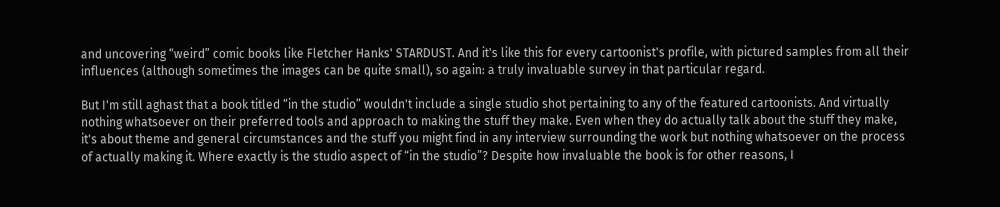and uncovering “weird” comic books like Fletcher Hanks' STARDUST. And it's like this for every cartoonist's profile, with pictured samples from all their influences (although sometimes the images can be quite small), so again: a truly invaluable survey in that particular regard.

But I'm still aghast that a book titled “in the studio” wouldn't include a single studio shot pertaining to any of the featured cartoonists. And virtually nothing whatsoever on their preferred tools and approach to making the stuff they make. Even when they do actually talk about the stuff they make, it's about theme and general circumstances and the stuff you might find in any interview surrounding the work but nothing whatsoever on the process of actually making it. Where exactly is the studio aspect of “in the studio”? Despite how invaluable the book is for other reasons, I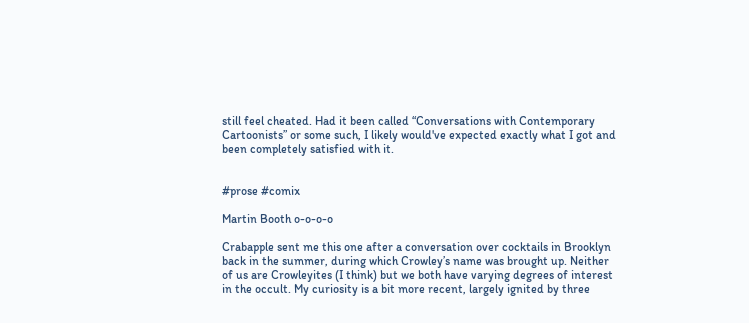still feel cheated. Had it been called “Conversations with Contemporary Cartoonists” or some such, I likely would've expected exactly what I got and been completely satisfied with it.


#prose #comix

Martin Booth o-o-o-o

Crabapple sent me this one after a conversation over cocktails in Brooklyn back in the summer, during which Crowley’s name was brought up. Neither of us are Crowleyites (I think) but we both have varying degrees of interest in the occult. My curiosity is a bit more recent, largely ignited by three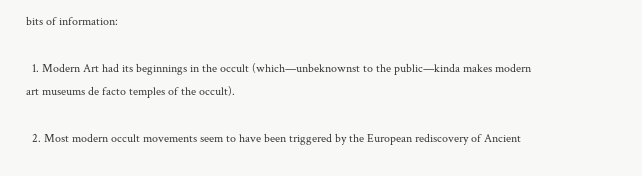bits of information:

  1. Modern Art had its beginnings in the occult (which—unbeknownst to the public—kinda makes modern art museums de facto temples of the occult).

  2. Most modern occult movements seem to have been triggered by the European rediscovery of Ancient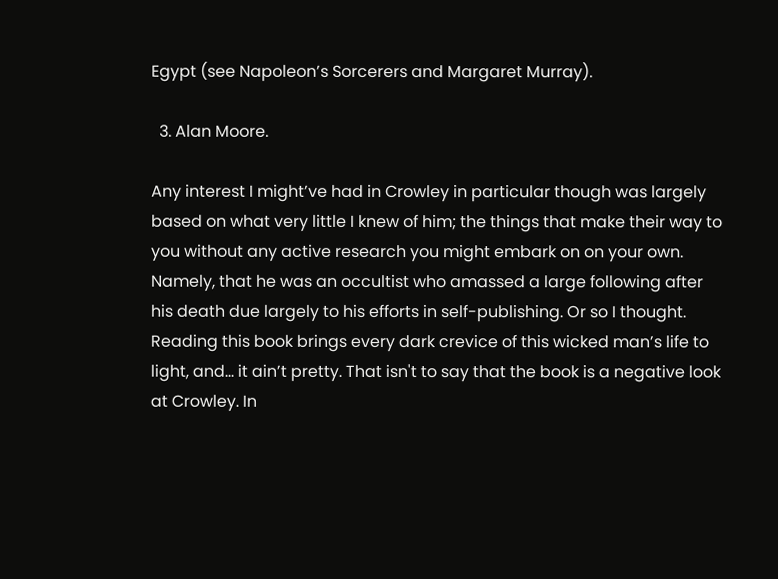Egypt (see Napoleon’s Sorcerers and Margaret Murray).

  3. Alan Moore.

Any interest I might’ve had in Crowley in particular though was largely based on what very little I knew of him; the things that make their way to you without any active research you might embark on on your own. Namely, that he was an occultist who amassed a large following after his death due largely to his efforts in self-publishing. Or so I thought. Reading this book brings every dark crevice of this wicked man’s life to light, and… it ain’t pretty. That isn't to say that the book is a negative look at Crowley. In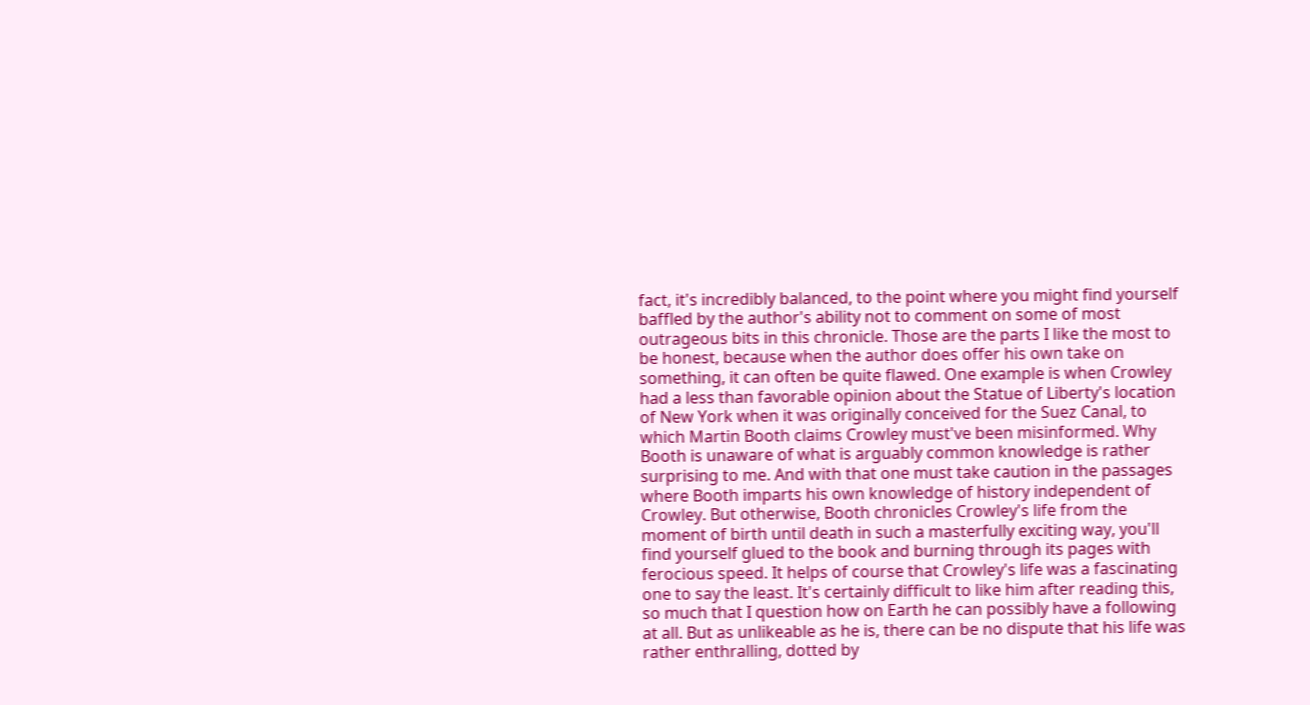fact, it's incredibly balanced, to the point where you might find yourself baffled by the author's ability not to comment on some of most outrageous bits in this chronicle. Those are the parts I like the most to be honest, because when the author does offer his own take on something, it can often be quite flawed. One example is when Crowley had a less than favorable opinion about the Statue of Liberty's location of New York when it was originally conceived for the Suez Canal, to which Martin Booth claims Crowley must've been misinformed. Why Booth is unaware of what is arguably common knowledge is rather surprising to me. And with that one must take caution in the passages where Booth imparts his own knowledge of history independent of Crowley. But otherwise, Booth chronicles Crowley's life from the moment of birth until death in such a masterfully exciting way, you'll find yourself glued to the book and burning through its pages with ferocious speed. It helps of course that Crowley's life was a fascinating one to say the least. It's certainly difficult to like him after reading this, so much that I question how on Earth he can possibly have a following at all. But as unlikeable as he is, there can be no dispute that his life was rather enthralling, dotted by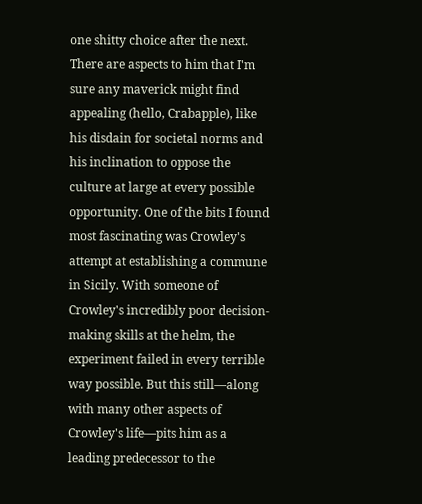one shitty choice after the next. There are aspects to him that I'm sure any maverick might find appealing (hello, Crabapple), like his disdain for societal norms and his inclination to oppose the culture at large at every possible opportunity. One of the bits I found most fascinating was Crowley's attempt at establishing a commune in Sicily. With someone of Crowley's incredibly poor decision-making skills at the helm, the experiment failed in every terrible way possible. But this still—along with many other aspects of Crowley's life—pits him as a leading predecessor to the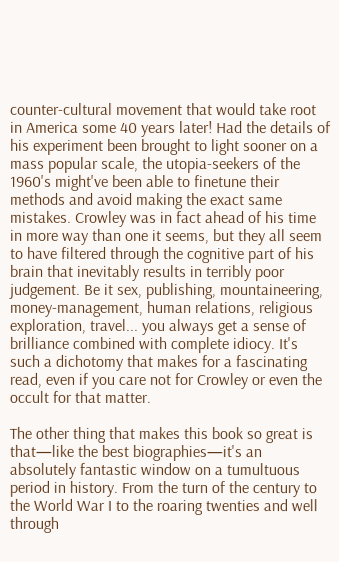counter-cultural movement that would take root in America some 40 years later! Had the details of his experiment been brought to light sooner on a mass popular scale, the utopia-seekers of the 1960's might've been able to finetune their methods and avoid making the exact same mistakes. Crowley was in fact ahead of his time in more way than one it seems, but they all seem to have filtered through the cognitive part of his brain that inevitably results in terribly poor judgement. Be it sex, publishing, mountaineering, money-management, human relations, religious exploration, travel... you always get a sense of brilliance combined with complete idiocy. It's such a dichotomy that makes for a fascinating read, even if you care not for Crowley or even the occult for that matter.

The other thing that makes this book so great is that—like the best biographies—it's an absolutely fantastic window on a tumultuous period in history. From the turn of the century to the World War I to the roaring twenties and well through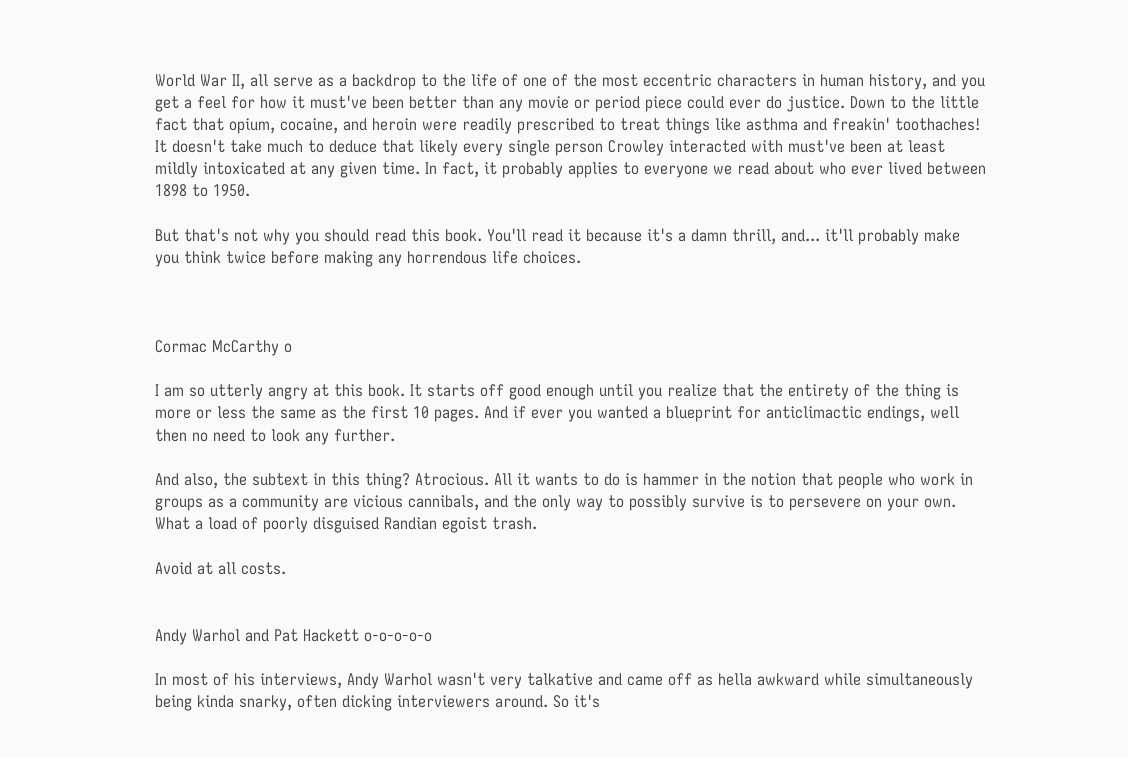World War II, all serve as a backdrop to the life of one of the most eccentric characters in human history, and you get a feel for how it must've been better than any movie or period piece could ever do justice. Down to the little fact that opium, cocaine, and heroin were readily prescribed to treat things like asthma and freakin' toothaches! It doesn't take much to deduce that likely every single person Crowley interacted with must've been at least mildly intoxicated at any given time. In fact, it probably applies to everyone we read about who ever lived between 1898 to 1950.

But that's not why you should read this book. You'll read it because it's a damn thrill, and... it'll probably make you think twice before making any horrendous life choices.



Cormac McCarthy o

I am so utterly angry at this book. It starts off good enough until you realize that the entirety of the thing is more or less the same as the first 10 pages. And if ever you wanted a blueprint for anticlimactic endings, well then no need to look any further.

And also, the subtext in this thing? Atrocious. All it wants to do is hammer in the notion that people who work in groups as a community are vicious cannibals, and the only way to possibly survive is to persevere on your own. What a load of poorly disguised Randian egoist trash.

Avoid at all costs.


Andy Warhol and Pat Hackett o-o-o-o-o

In most of his interviews, Andy Warhol wasn't very talkative and came off as hella awkward while simultaneously being kinda snarky, often dicking interviewers around. So it's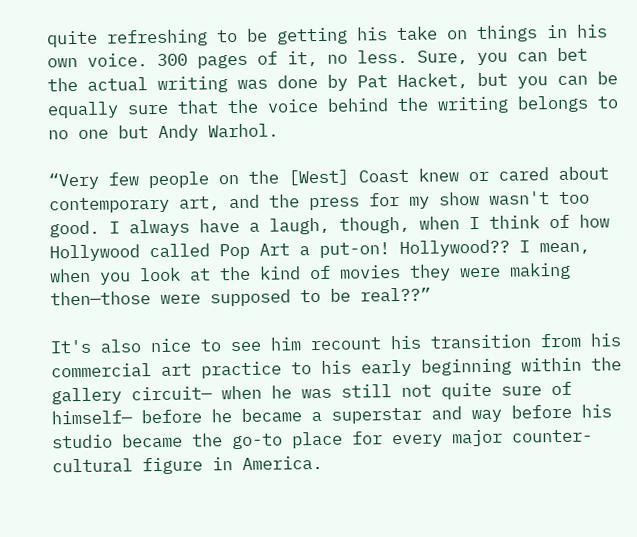quite refreshing to be getting his take on things in his own voice. 300 pages of it, no less. Sure, you can bet the actual writing was done by Pat Hacket, but you can be equally sure that the voice behind the writing belongs to no one but Andy Warhol.

“Very few people on the [West] Coast knew or cared about contemporary art, and the press for my show wasn't too good. I always have a laugh, though, when I think of how Hollywood called Pop Art a put-on! Hollywood?? I mean, when you look at the kind of movies they were making then—those were supposed to be real??”

It's also nice to see him recount his transition from his commercial art practice to his early beginning within the gallery circuit— when he was still not quite sure of himself— before he became a superstar and way before his studio became the go-to place for every major counter-cultural figure in America.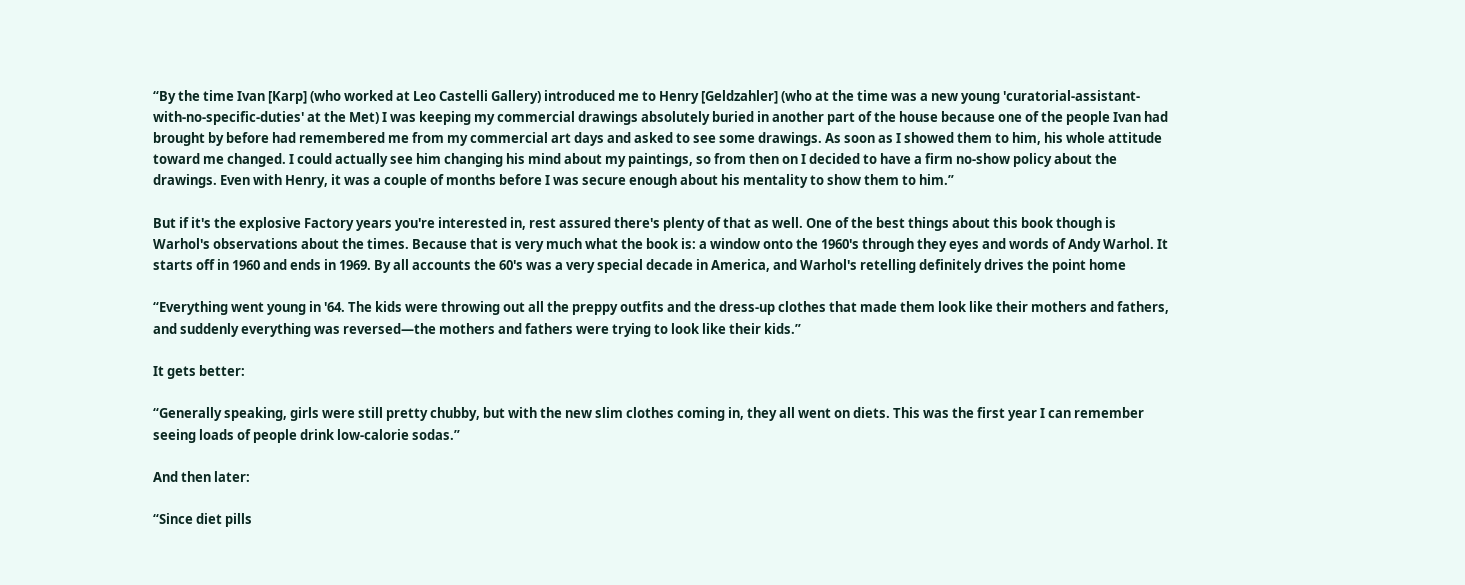“By the time Ivan [Karp] (who worked at Leo Castelli Gallery) introduced me to Henry [Geldzahler] (who at the time was a new young 'curatorial-assistant-with-no-specific-duties' at the Met) I was keeping my commercial drawings absolutely buried in another part of the house because one of the people Ivan had brought by before had remembered me from my commercial art days and asked to see some drawings. As soon as I showed them to him, his whole attitude toward me changed. I could actually see him changing his mind about my paintings, so from then on I decided to have a firm no-show policy about the drawings. Even with Henry, it was a couple of months before I was secure enough about his mentality to show them to him.”

But if it's the explosive Factory years you're interested in, rest assured there's plenty of that as well. One of the best things about this book though is Warhol's observations about the times. Because that is very much what the book is: a window onto the 1960's through they eyes and words of Andy Warhol. It starts off in 1960 and ends in 1969. By all accounts the 60's was a very special decade in America, and Warhol's retelling definitely drives the point home

“Everything went young in '64. The kids were throwing out all the preppy outfits and the dress-up clothes that made them look like their mothers and fathers, and suddenly everything was reversed—the mothers and fathers were trying to look like their kids.”

It gets better:

“Generally speaking, girls were still pretty chubby, but with the new slim clothes coming in, they all went on diets. This was the first year I can remember seeing loads of people drink low-calorie sodas.”

And then later:

“Since diet pills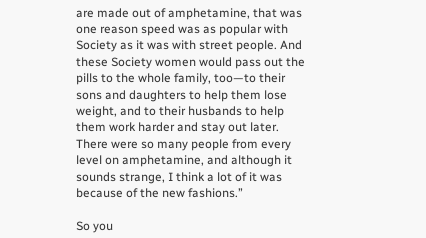are made out of amphetamine, that was one reason speed was as popular with Society as it was with street people. And these Society women would pass out the pills to the whole family, too—to their sons and daughters to help them lose weight, and to their husbands to help them work harder and stay out later. There were so many people from every level on amphetamine, and although it sounds strange, I think a lot of it was because of the new fashions.”

So you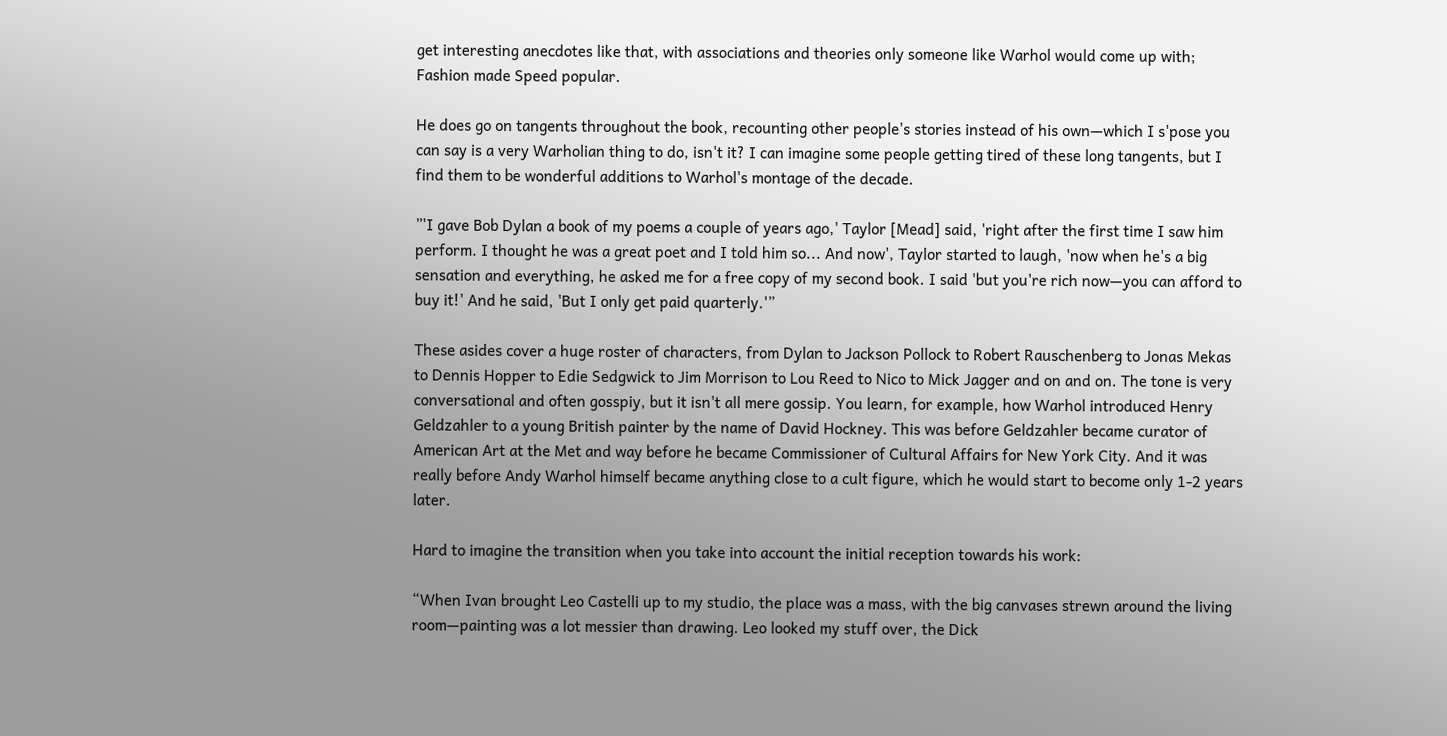get interesting anecdotes like that, with associations and theories only someone like Warhol would come up with; Fashion made Speed popular.

He does go on tangents throughout the book, recounting other people's stories instead of his own—which I s'pose you can say is a very Warholian thing to do, isn't it? I can imagine some people getting tired of these long tangents, but I find them to be wonderful additions to Warhol's montage of the decade.

”'I gave Bob Dylan a book of my poems a couple of years ago,' Taylor [Mead] said, 'right after the first time I saw him perform. I thought he was a great poet and I told him so... And now', Taylor started to laugh, 'now when he's a big sensation and everything, he asked me for a free copy of my second book. I said 'but you're rich now—you can afford to buy it!' And he said, 'But I only get paid quarterly.'”

These asides cover a huge roster of characters, from Dylan to Jackson Pollock to Robert Rauschenberg to Jonas Mekas to Dennis Hopper to Edie Sedgwick to Jim Morrison to Lou Reed to Nico to Mick Jagger and on and on. The tone is very conversational and often gosspiy, but it isn't all mere gossip. You learn, for example, how Warhol introduced Henry Geldzahler to a young British painter by the name of David Hockney. This was before Geldzahler became curator of American Art at the Met and way before he became Commissioner of Cultural Affairs for New York City. And it was really before Andy Warhol himself became anything close to a cult figure, which he would start to become only 1-2 years later.

Hard to imagine the transition when you take into account the initial reception towards his work:

“When Ivan brought Leo Castelli up to my studio, the place was a mass, with the big canvases strewn around the living room—painting was a lot messier than drawing. Leo looked my stuff over, the Dick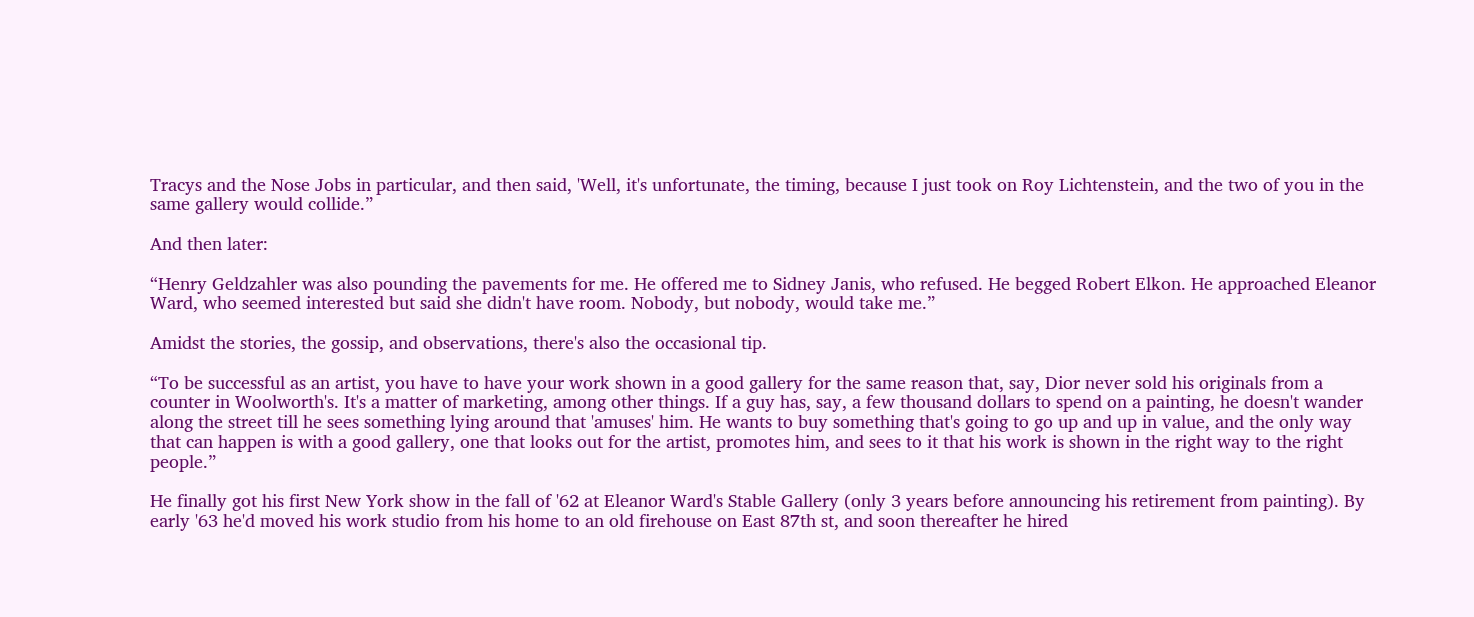Tracys and the Nose Jobs in particular, and then said, 'Well, it's unfortunate, the timing, because I just took on Roy Lichtenstein, and the two of you in the same gallery would collide.”

And then later:

“Henry Geldzahler was also pounding the pavements for me. He offered me to Sidney Janis, who refused. He begged Robert Elkon. He approached Eleanor Ward, who seemed interested but said she didn't have room. Nobody, but nobody, would take me.”

Amidst the stories, the gossip, and observations, there's also the occasional tip.

“To be successful as an artist, you have to have your work shown in a good gallery for the same reason that, say, Dior never sold his originals from a counter in Woolworth's. It's a matter of marketing, among other things. If a guy has, say, a few thousand dollars to spend on a painting, he doesn't wander along the street till he sees something lying around that 'amuses' him. He wants to buy something that's going to go up and up in value, and the only way that can happen is with a good gallery, one that looks out for the artist, promotes him, and sees to it that his work is shown in the right way to the right people.”

He finally got his first New York show in the fall of '62 at Eleanor Ward's Stable Gallery (only 3 years before announcing his retirement from painting). By early '63 he'd moved his work studio from his home to an old firehouse on East 87th st, and soon thereafter he hired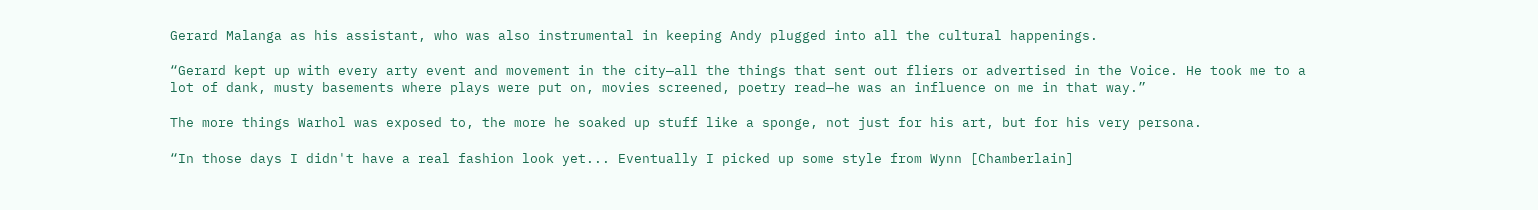Gerard Malanga as his assistant, who was also instrumental in keeping Andy plugged into all the cultural happenings.

“Gerard kept up with every arty event and movement in the city—all the things that sent out fliers or advertised in the Voice. He took me to a lot of dank, musty basements where plays were put on, movies screened, poetry read—he was an influence on me in that way.”

The more things Warhol was exposed to, the more he soaked up stuff like a sponge, not just for his art, but for his very persona.

“In those days I didn't have a real fashion look yet... Eventually I picked up some style from Wynn [Chamberlain]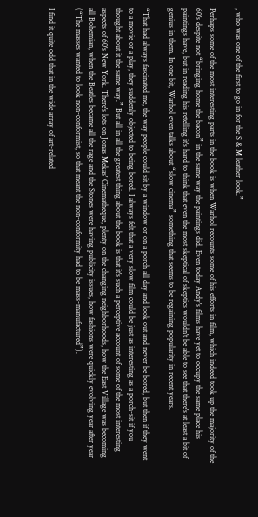, who was one of the first to go in for the S & M leather look.”

Perhaps some of the most interesting parts in the book is when Warhol recounts some of his efforts in film, which indeed took up the majority of the 60's despite not “bringing home the bacon” in the same way the paintings did. Even today Andy's films have yet to occupy the same place his paintings have, but in reading his retelling it's hard to think that even the most skeptical of skeptics wouldn't be able to see that there's at least a bit of genius in them. In one bit, Warhol even talks about “slow cinema” something that seems to be regaining popularity in recent years.

“That had always fascinated me, the way people could sit by a window or on a porch all day and look out and never be bored, but then if they went to a movie or a play, they suddenly objected to being bored. I always felt that a very slow film could be just as interesting as a porch-sit if you thought about it the same way.” But all in all the greatest thing about the book is that it's such a perceptive account of some of the most interesting aspects of 60's New York. There's lots on Jonas Mekas' Cinematheque, plenty on the changing neighborhoods, how the East Village was becoming all Bohemian, when the Beatles became all the rage and the Stones were having publicity issues, how fashions were quickly evolving year after year (“The masses wanted to look non-conformist, so that meant the non-conformity had to be mass-manufactured”).

I find it quite odd that in the wide array of art-related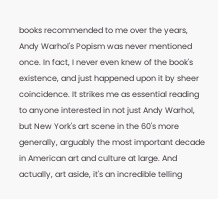books recommended to me over the years, Andy Warhol's Popism was never mentioned once. In fact, I never even knew of the book's existence, and just happened upon it by sheer coincidence. It strikes me as essential reading to anyone interested in not just Andy Warhol, but New York's art scene in the 60's more generally, arguably the most important decade in American art and culture at large. And actually, art aside, it's an incredible telling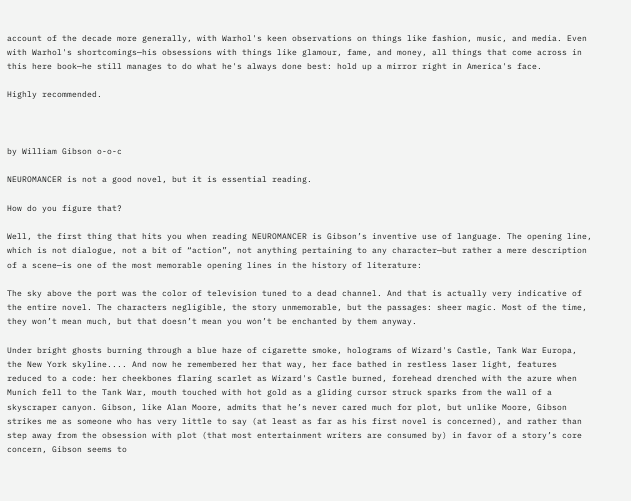account of the decade more generally, with Warhol's keen observations on things like fashion, music, and media. Even with Warhol's shortcomings—his obsessions with things like glamour, fame, and money, all things that come across in this here book—he still manages to do what he's always done best: hold up a mirror right in America's face.

Highly recommended.



by William Gibson o-o-c

NEUROMANCER is not a good novel, but it is essential reading.

How do you figure that?

Well, the first thing that hits you when reading NEUROMANCER is Gibson’s inventive use of language. The opening line, which is not dialogue, not a bit of “action”, not anything pertaining to any character—but rather a mere description of a scene—is one of the most memorable opening lines in the history of literature:

The sky above the port was the color of television tuned to a dead channel. And that is actually very indicative of the entire novel. The characters negligible, the story unmemorable, but the passages: sheer magic. Most of the time, they won’t mean much, but that doesn’t mean you won’t be enchanted by them anyway.

Under bright ghosts burning through a blue haze of cigarette smoke, holograms of Wizard's Castle, Tank War Europa, the New York skyline.... And now he remembered her that way, her face bathed in restless laser light, features reduced to a code: her cheekbones flaring scarlet as Wizard's Castle burned, forehead drenched with the azure when Munich fell to the Tank War, mouth touched with hot gold as a gliding cursor struck sparks from the wall of a skyscraper canyon. Gibson, like Alan Moore, admits that he’s never cared much for plot, but unlike Moore, Gibson strikes me as someone who has very little to say (at least as far as his first novel is concerned), and rather than step away from the obsession with plot (that most entertainment writers are consumed by) in favor of a story’s core concern, Gibson seems to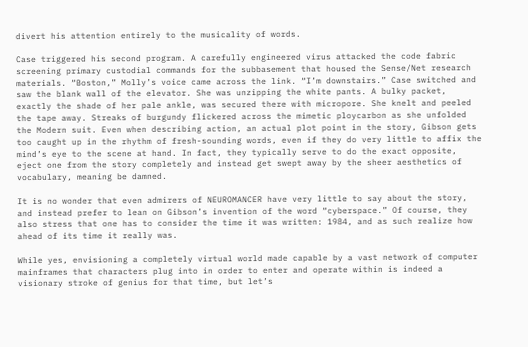divert his attention entirely to the musicality of words.

Case triggered his second program. A carefully engineered virus attacked the code fabric screening primary custodial commands for the subbasement that housed the Sense/Net research materials. “Boston,” Molly’s voice came across the link. “I’m downstairs.” Case switched and saw the blank wall of the elevator. She was unzipping the white pants. A bulky packet, exactly the shade of her pale ankle, was secured there with micropore. She knelt and peeled the tape away. Streaks of burgundy flickered across the mimetic ploycarbon as she unfolded the Modern suit. Even when describing action, an actual plot point in the story, Gibson gets too caught up in the rhythm of fresh-sounding words, even if they do very little to affix the mind’s eye to the scene at hand. In fact, they typically serve to do the exact opposite, eject one from the story completely and instead get swept away by the sheer aesthetics of vocabulary, meaning be damned.

It is no wonder that even admirers of NEUROMANCER have very little to say about the story, and instead prefer to lean on Gibson’s invention of the word “cyberspace.” Of course, they also stress that one has to consider the time it was written: 1984, and as such realize how ahead of its time it really was.

While yes, envisioning a completely virtual world made capable by a vast network of computer mainframes that characters plug into in order to enter and operate within is indeed a visionary stroke of genius for that time, but let’s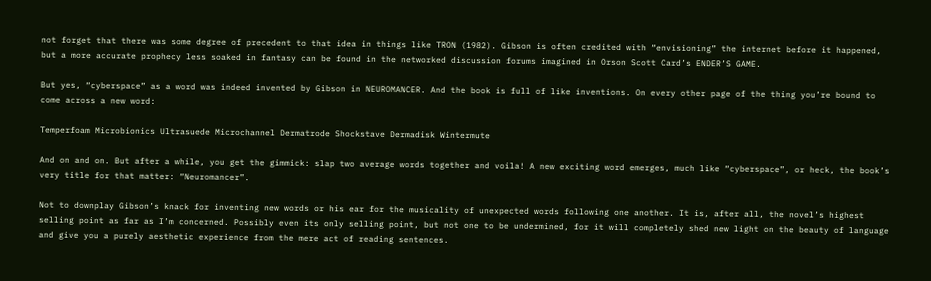not forget that there was some degree of precedent to that idea in things like TRON (1982). Gibson is often credited with “envisioning” the internet before it happened, but a more accurate prophecy less soaked in fantasy can be found in the networked discussion forums imagined in Orson Scott Card’s ENDER’S GAME.

But yes, “cyberspace” as a word was indeed invented by Gibson in NEUROMANCER. And the book is full of like inventions. On every other page of the thing you’re bound to come across a new word:

Temperfoam Microbionics Ultrasuede Microchannel Dermatrode Shockstave Dermadisk Wintermute

And on and on. But after a while, you get the gimmick: slap two average words together and voila! A new exciting word emerges, much like “cyberspace”, or heck, the book’s very title for that matter: “Neuromancer”.

Not to downplay Gibson’s knack for inventing new words or his ear for the musicality of unexpected words following one another. It is, after all, the novel’s highest selling point as far as I’m concerned. Possibly even its only selling point, but not one to be undermined, for it will completely shed new light on the beauty of language and give you a purely aesthetic experience from the mere act of reading sentences.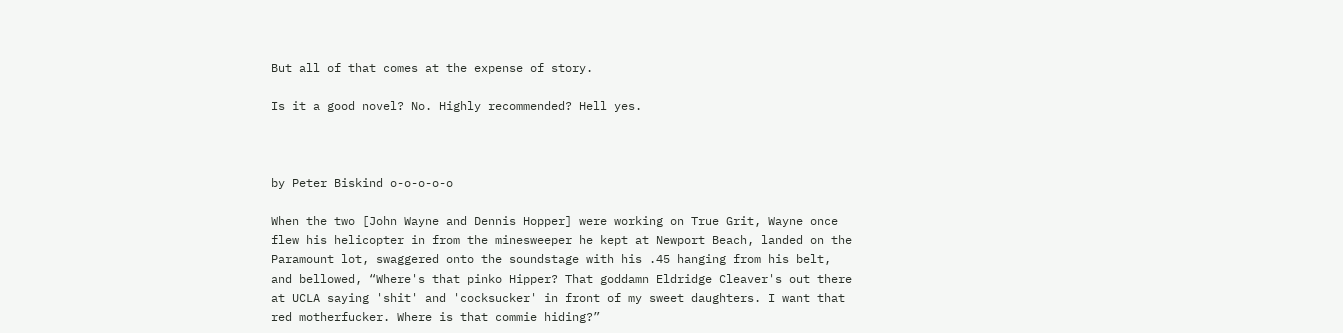But all of that comes at the expense of story.

Is it a good novel? No. Highly recommended? Hell yes.



by Peter Biskind o-o-o-o-o

When the two [John Wayne and Dennis Hopper] were working on True Grit, Wayne once flew his helicopter in from the minesweeper he kept at Newport Beach, landed on the Paramount lot, swaggered onto the soundstage with his .45 hanging from his belt, and bellowed, “Where's that pinko Hipper? That goddamn Eldridge Cleaver's out there at UCLA saying 'shit' and 'cocksucker' in front of my sweet daughters. I want that red motherfucker. Where is that commie hiding?”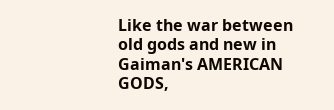Like the war between old gods and new in Gaiman's AMERICAN GODS,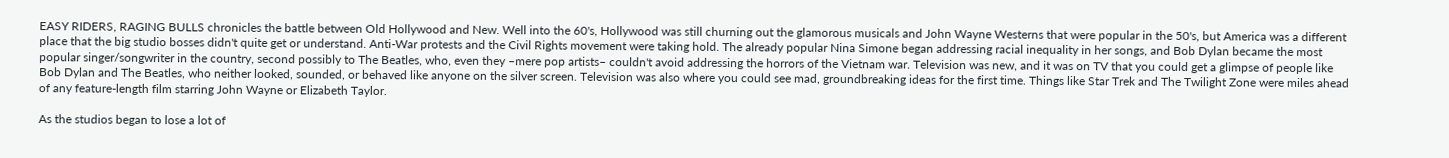EASY RIDERS, RAGING BULLS chronicles the battle between Old Hollywood and New. Well into the 60's, Hollywood was still churning out the glamorous musicals and John Wayne Westerns that were popular in the 50's, but America was a different place that the big studio bosses didn't quite get or understand. Anti-War protests and the Civil Rights movement were taking hold. The already popular Nina Simone began addressing racial inequality in her songs, and Bob Dylan became the most popular singer/songwriter in the country, second possibly to The Beatles, who, even they –mere pop artists– couldn't avoid addressing the horrors of the Vietnam war. Television was new, and it was on TV that you could get a glimpse of people like Bob Dylan and The Beatles, who neither looked, sounded, or behaved like anyone on the silver screen. Television was also where you could see mad, groundbreaking ideas for the first time. Things like Star Trek and The Twilight Zone were miles ahead of any feature-length film starring John Wayne or Elizabeth Taylor.

As the studios began to lose a lot of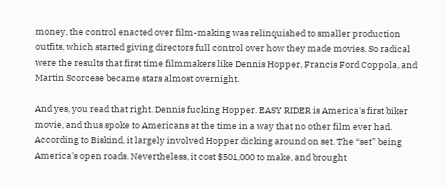money, the control enacted over film-making was relinquished to smaller production outfits, which started giving directors full control over how they made movies. So radical were the results that first time filmmakers like Dennis Hopper, Francis Ford Coppola, and Martin Scorcese became stars almost overnight.

And yes, you read that right. Dennis fucking Hopper. EASY RIDER is America's first biker movie, and thus spoke to Americans at the time in a way that no other film ever had. According to Biskind, it largely involved Hopper dicking around on set. The “set” being America's open roads. Nevertheless, it cost $501,000 to make, and brought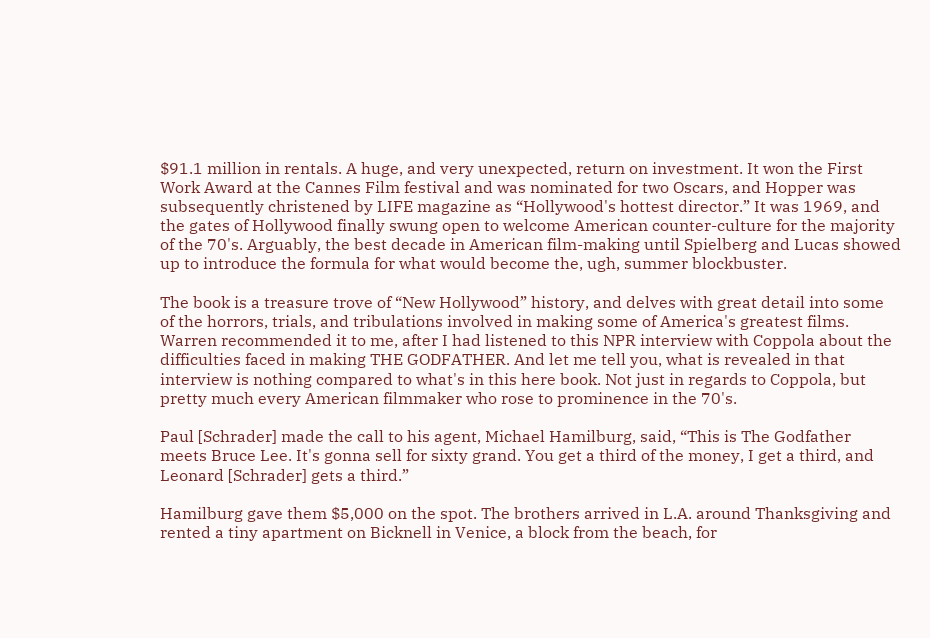$91.1 million in rentals. A huge, and very unexpected, return on investment. It won the First Work Award at the Cannes Film festival and was nominated for two Oscars, and Hopper was subsequently christened by LIFE magazine as “Hollywood's hottest director.” It was 1969, and the gates of Hollywood finally swung open to welcome American counter-culture for the majority of the 70's. Arguably, the best decade in American film-making until Spielberg and Lucas showed up to introduce the formula for what would become the, ugh, summer blockbuster.

The book is a treasure trove of “New Hollywood” history, and delves with great detail into some of the horrors, trials, and tribulations involved in making some of America's greatest films. Warren recommended it to me, after I had listened to this NPR interview with Coppola about the difficulties faced in making THE GODFATHER. And let me tell you, what is revealed in that interview is nothing compared to what's in this here book. Not just in regards to Coppola, but pretty much every American filmmaker who rose to prominence in the 70's.

Paul [Schrader] made the call to his agent, Michael Hamilburg, said, “This is The Godfather meets Bruce Lee. It's gonna sell for sixty grand. You get a third of the money, I get a third, and Leonard [Schrader] gets a third.”

Hamilburg gave them $5,000 on the spot. The brothers arrived in L.A. around Thanksgiving and rented a tiny apartment on Bicknell in Venice, a block from the beach, for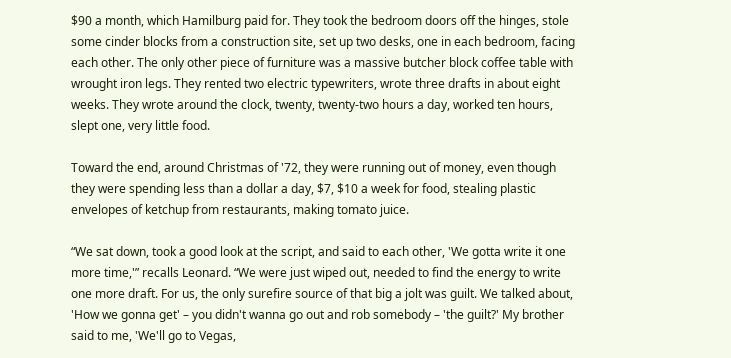$90 a month, which Hamilburg paid for. They took the bedroom doors off the hinges, stole some cinder blocks from a construction site, set up two desks, one in each bedroom, facing each other. The only other piece of furniture was a massive butcher block coffee table with wrought iron legs. They rented two electric typewriters, wrote three drafts in about eight weeks. They wrote around the clock, twenty, twenty-two hours a day, worked ten hours, slept one, very little food.

Toward the end, around Christmas of '72, they were running out of money, even though they were spending less than a dollar a day, $7, $10 a week for food, stealing plastic envelopes of ketchup from restaurants, making tomato juice.

“We sat down, took a good look at the script, and said to each other, 'We gotta write it one more time,'” recalls Leonard. “We were just wiped out, needed to find the energy to write one more draft. For us, the only surefire source of that big a jolt was guilt. We talked about, 'How we gonna get' – you didn't wanna go out and rob somebody – 'the guilt?' My brother said to me, 'We'll go to Vegas,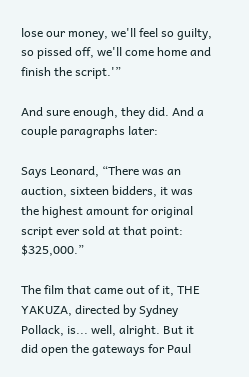lose our money, we'll feel so guilty, so pissed off, we'll come home and finish the script.'”

And sure enough, they did. And a couple paragraphs later:

Says Leonard, “There was an auction, sixteen bidders, it was the highest amount for original script ever sold at that point: $325,000.”

The film that came out of it, THE YAKUZA, directed by Sydney Pollack, is... well, alright. But it did open the gateways for Paul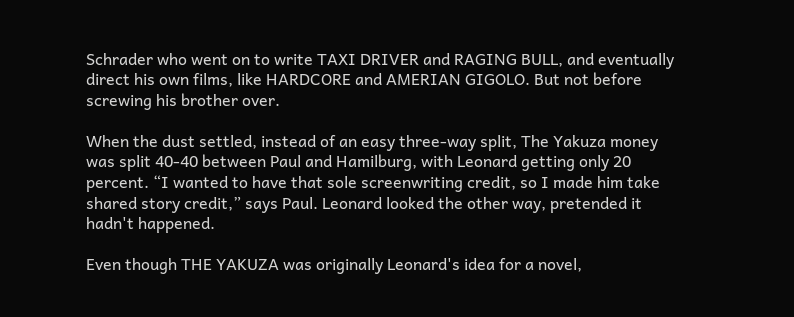Schrader who went on to write TAXI DRIVER and RAGING BULL, and eventually direct his own films, like HARDCORE and AMERIAN GIGOLO. But not before screwing his brother over.

When the dust settled, instead of an easy three-way split, The Yakuza money was split 40-40 between Paul and Hamilburg, with Leonard getting only 20 percent. “I wanted to have that sole screenwriting credit, so I made him take shared story credit,” says Paul. Leonard looked the other way, pretended it hadn't happened.

Even though THE YAKUZA was originally Leonard's idea for a novel,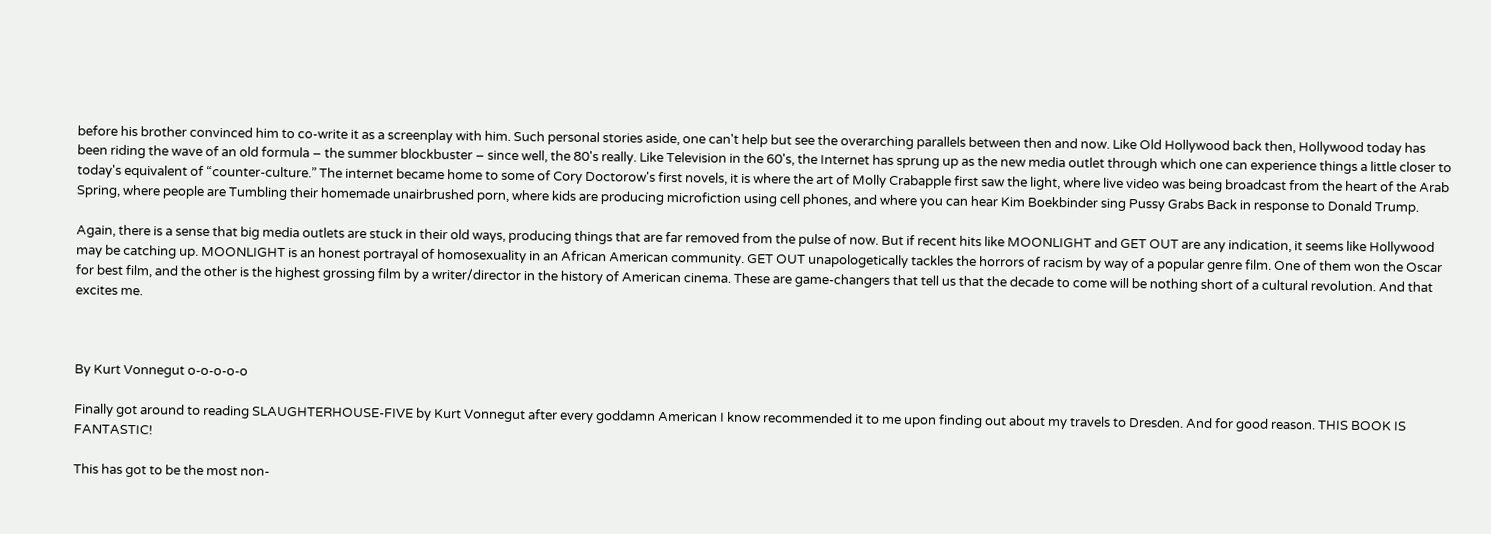before his brother convinced him to co-write it as a screenplay with him. Such personal stories aside, one can't help but see the overarching parallels between then and now. Like Old Hollywood back then, Hollywood today has been riding the wave of an old formula – the summer blockbuster – since well, the 80's really. Like Television in the 60's, the Internet has sprung up as the new media outlet through which one can experience things a little closer to today's equivalent of “counter-culture.” The internet became home to some of Cory Doctorow's first novels, it is where the art of Molly Crabapple first saw the light, where live video was being broadcast from the heart of the Arab Spring, where people are Tumbling their homemade unairbrushed porn, where kids are producing microfiction using cell phones, and where you can hear Kim Boekbinder sing Pussy Grabs Back in response to Donald Trump.

Again, there is a sense that big media outlets are stuck in their old ways, producing things that are far removed from the pulse of now. But if recent hits like MOONLIGHT and GET OUT are any indication, it seems like Hollywood may be catching up. MOONLIGHT is an honest portrayal of homosexuality in an African American community. GET OUT unapologetically tackles the horrors of racism by way of a popular genre film. One of them won the Oscar for best film, and the other is the highest grossing film by a writer/director in the history of American cinema. These are game-changers that tell us that the decade to come will be nothing short of a cultural revolution. And that excites me.



By Kurt Vonnegut o-o-o-o-o

Finally got around to reading SLAUGHTERHOUSE-FIVE by Kurt Vonnegut after every goddamn American I know recommended it to me upon finding out about my travels to Dresden. And for good reason. THIS BOOK IS FANTASTIC!

This has got to be the most non-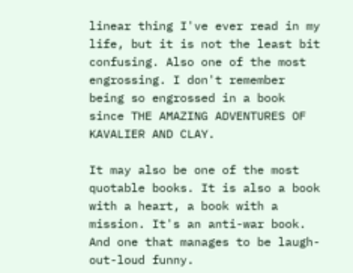linear thing I've ever read in my life, but it is not the least bit confusing. Also one of the most engrossing. I don't remember being so engrossed in a book since THE AMAZING ADVENTURES OF KAVALIER AND CLAY.

It may also be one of the most quotable books. It is also a book with a heart, a book with a mission. It's an anti-war book. And one that manages to be laugh-out-loud funny.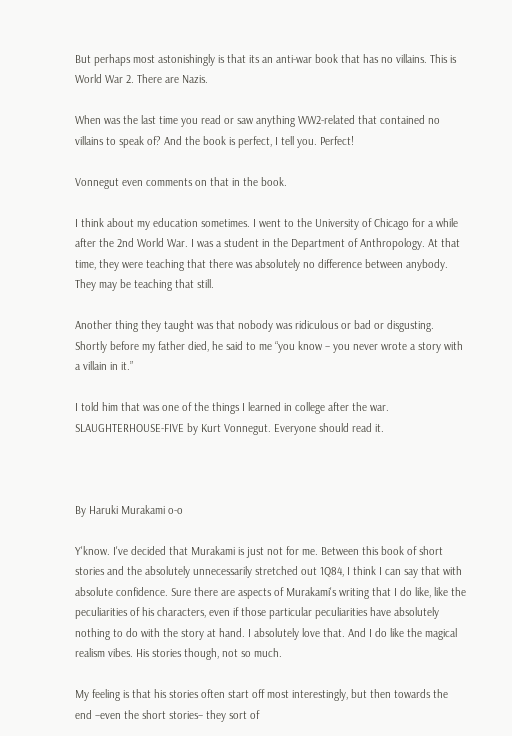But perhaps most astonishingly is that its an anti-war book that has no villains. This is World War 2. There are Nazis.

When was the last time you read or saw anything WW2-related that contained no villains to speak of? And the book is perfect, I tell you. Perfect!

Vonnegut even comments on that in the book.

I think about my education sometimes. I went to the University of Chicago for a while after the 2nd World War. I was a student in the Department of Anthropology. At that time, they were teaching that there was absolutely no difference between anybody. They may be teaching that still.

Another thing they taught was that nobody was ridiculous or bad or disgusting. Shortly before my father died, he said to me “you know – you never wrote a story with a villain in it.”

I told him that was one of the things I learned in college after the war. SLAUGHTERHOUSE-FIVE by Kurt Vonnegut. Everyone should read it.



By Haruki Murakami o-o

Y'know. I've decided that Murakami is just not for me. Between this book of short stories and the absolutely unnecessarily stretched out 1Q84, I think I can say that with absolute confidence. Sure there are aspects of Murakami's writing that I do like, like the peculiarities of his characters, even if those particular peculiarities have absolutely nothing to do with the story at hand. I absolutely love that. And I do like the magical realism vibes. His stories though, not so much.

My feeling is that his stories often start off most interestingly, but then towards the end –even the short stories– they sort of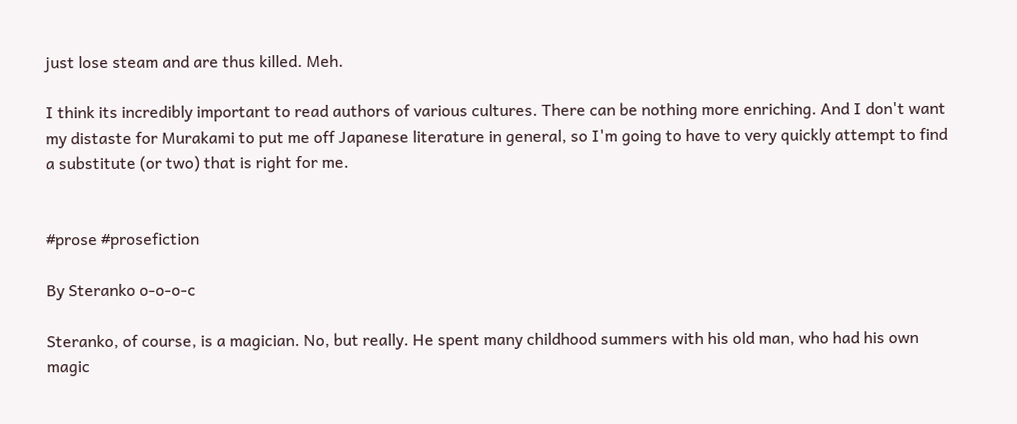just lose steam and are thus killed. Meh.

I think its incredibly important to read authors of various cultures. There can be nothing more enriching. And I don't want my distaste for Murakami to put me off Japanese literature in general, so I'm going to have to very quickly attempt to find a substitute (or two) that is right for me.


#prose #prosefiction

By Steranko o-o-o-c

Steranko, of course, is a magician. No, but really. He spent many childhood summers with his old man, who had his own magic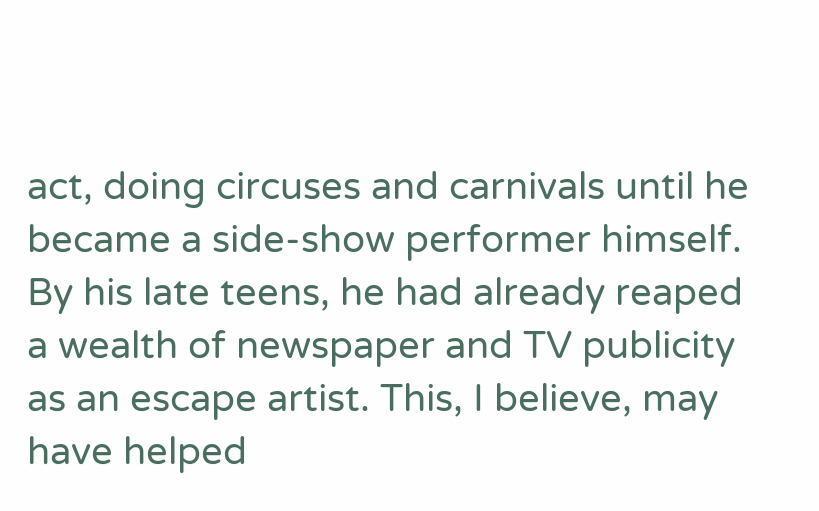act, doing circuses and carnivals until he became a side-show performer himself. By his late teens, he had already reaped a wealth of newspaper and TV publicity as an escape artist. This, I believe, may have helped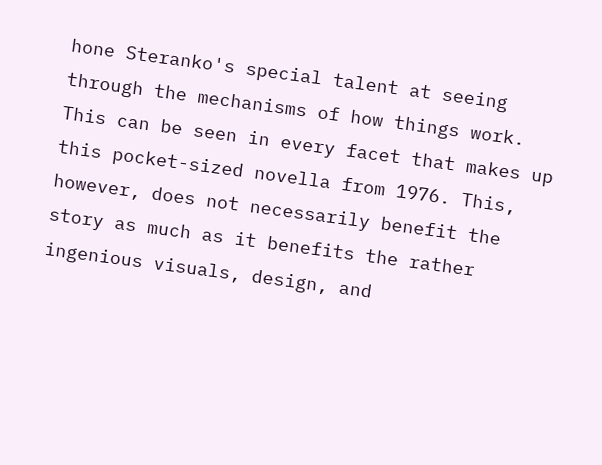hone Steranko's special talent at seeing through the mechanisms of how things work. This can be seen in every facet that makes up this pocket-sized novella from 1976. This, however, does not necessarily benefit the story as much as it benefits the rather ingenious visuals, design, and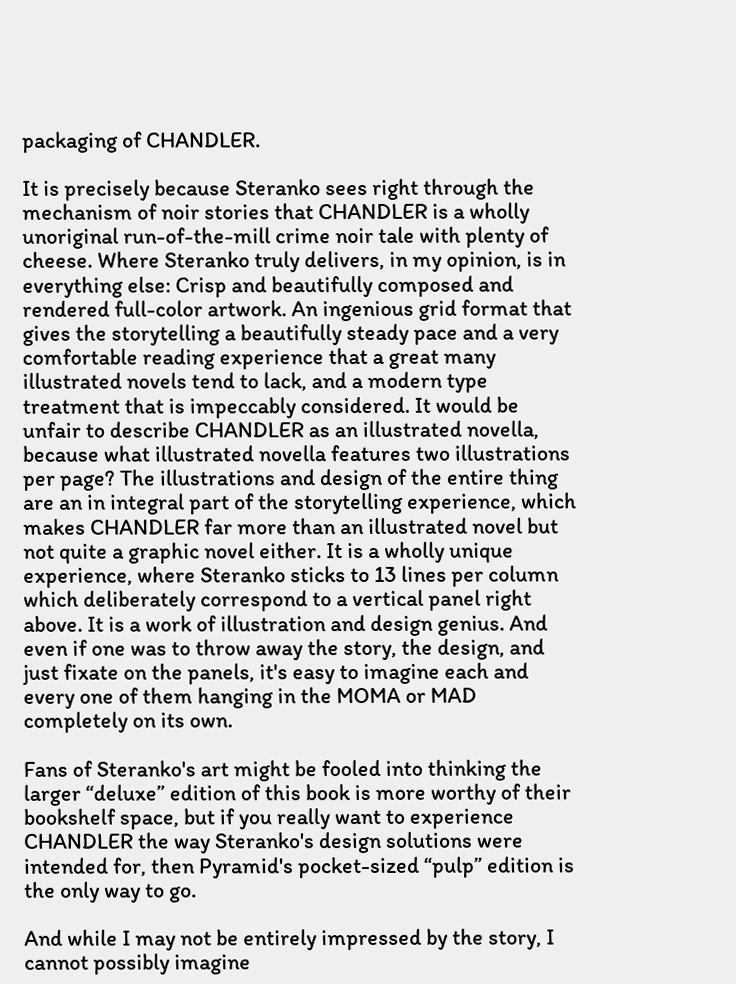packaging of CHANDLER.

It is precisely because Steranko sees right through the mechanism of noir stories that CHANDLER is a wholly unoriginal run-of-the-mill crime noir tale with plenty of cheese. Where Steranko truly delivers, in my opinion, is in everything else: Crisp and beautifully composed and rendered full-color artwork. An ingenious grid format that gives the storytelling a beautifully steady pace and a very comfortable reading experience that a great many illustrated novels tend to lack, and a modern type treatment that is impeccably considered. It would be unfair to describe CHANDLER as an illustrated novella, because what illustrated novella features two illustrations per page? The illustrations and design of the entire thing are an in integral part of the storytelling experience, which makes CHANDLER far more than an illustrated novel but not quite a graphic novel either. It is a wholly unique experience, where Steranko sticks to 13 lines per column which deliberately correspond to a vertical panel right above. It is a work of illustration and design genius. And even if one was to throw away the story, the design, and just fixate on the panels, it's easy to imagine each and every one of them hanging in the MOMA or MAD completely on its own.

Fans of Steranko's art might be fooled into thinking the larger “deluxe” edition of this book is more worthy of their bookshelf space, but if you really want to experience CHANDLER the way Steranko's design solutions were intended for, then Pyramid's pocket-sized “pulp” edition is the only way to go.

And while I may not be entirely impressed by the story, I cannot possibly imagine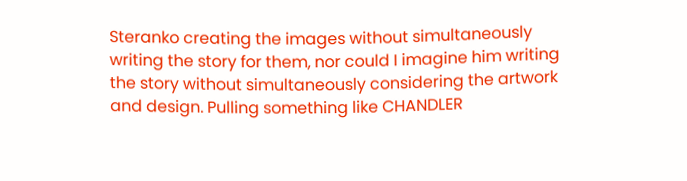Steranko creating the images without simultaneously writing the story for them, nor could I imagine him writing the story without simultaneously considering the artwork and design. Pulling something like CHANDLER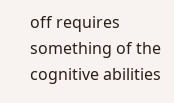off requires something of the cognitive abilities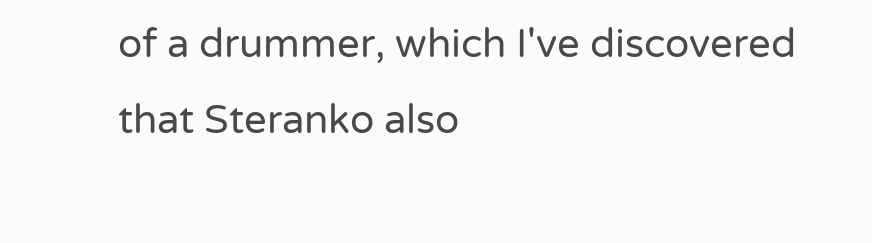of a drummer, which I've discovered that Steranko also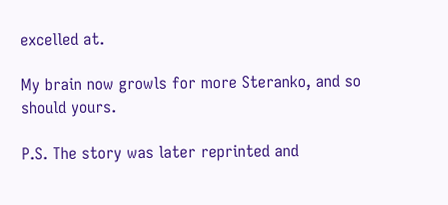excelled at.

My brain now growls for more Steranko, and so should yours.

P.S. The story was later reprinted and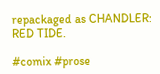repackaged as CHANDLER: RED TIDE.

#comix #prose